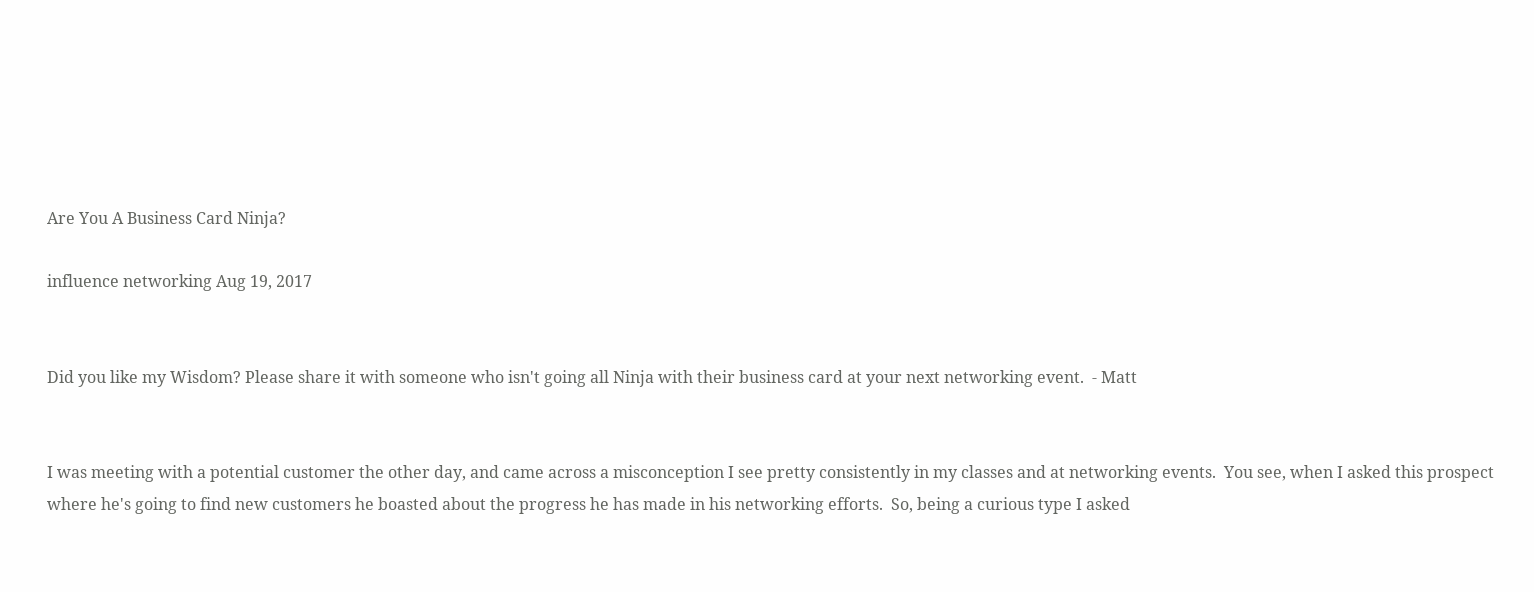Are You A Business Card Ninja?

influence networking Aug 19, 2017


Did you like my Wisdom? Please share it with someone who isn't going all Ninja with their business card at your next networking event.  - Matt


I was meeting with a potential customer the other day, and came across a misconception I see pretty consistently in my classes and at networking events.  You see, when I asked this prospect where he's going to find new customers he boasted about the progress he has made in his networking efforts.  So, being a curious type I asked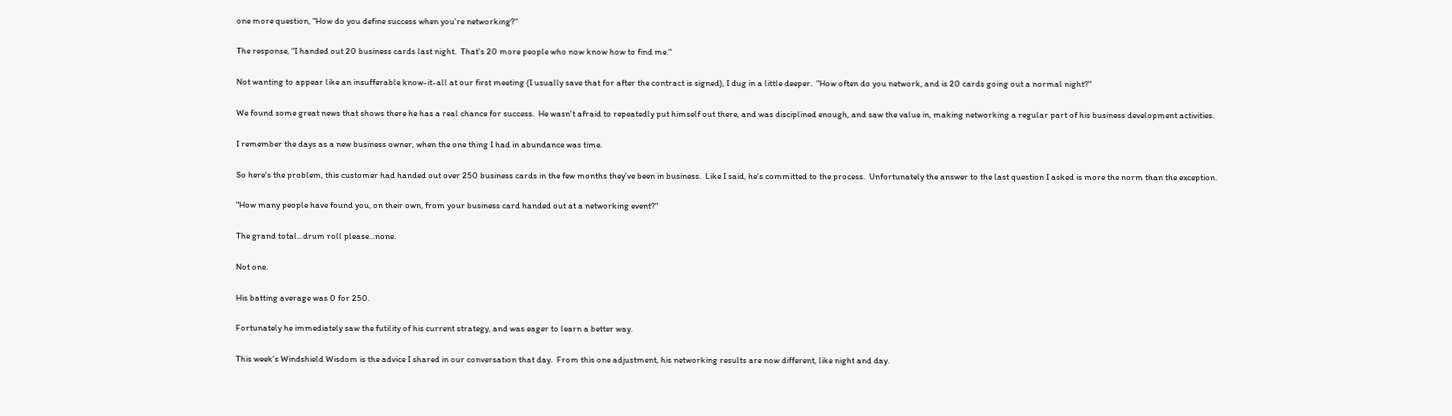one more question, "How do you define success when you're networking?"

The response, "I handed out 20 business cards last night.  That's 20 more people who now know how to find me."

Not wanting to appear like an insufferable know-it-all at our first meeting (I usually save that for after the contract is signed), I dug in a little deeper.  "How often do you network, and is 20 cards going out a normal night?"

We found some great news that shows there he has a real chance for success.  He wasn't afraid to repeatedly put himself out there, and was disciplined enough, and saw the value in, making networking a regular part of his business development activities.

I remember the days as a new business owner, when the one thing I had in abundance was time.

So here's the problem, this customer had handed out over 250 business cards in the few months they've been in business.  Like I said, he's committed to the process.  Unfortunately the answer to the last question I asked is more the norm than the exception.

"How many people have found you, on their own, from your business card handed out at a networking event?"

The grand total...drum roll please...none.

Not one.

His batting average was 0 for 250.

Fortunately he immediately saw the futility of his current strategy, and was eager to learn a better way.

This week's Windshield Wisdom is the advice I shared in our conversation that day.  From this one adjustment, his networking results are now different, like night and day.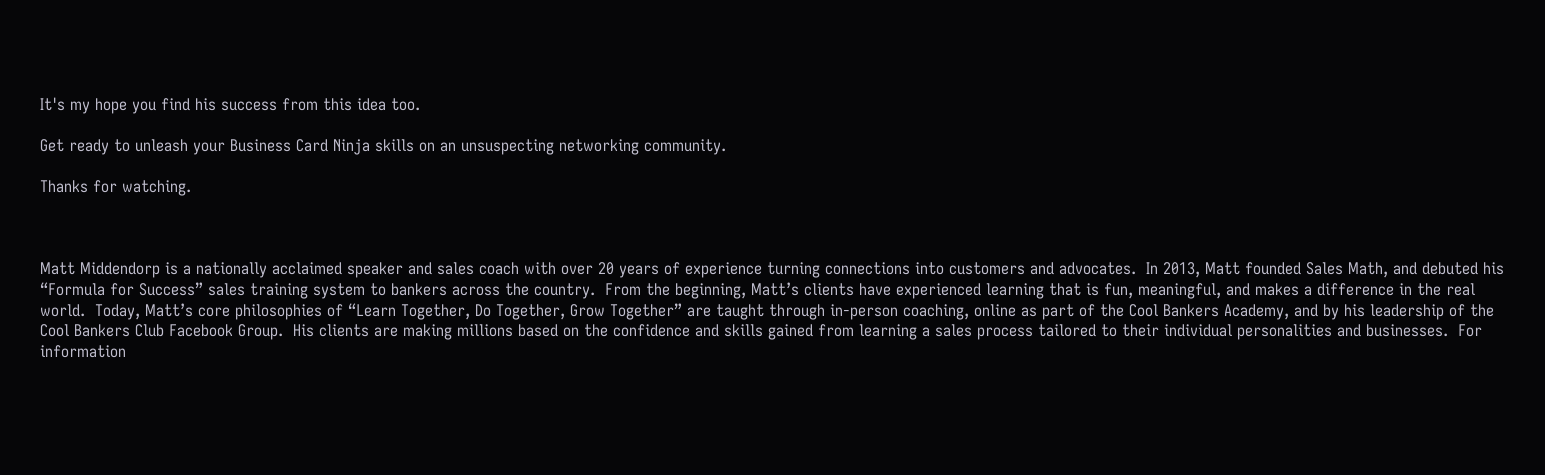It's my hope you find his success from this idea too.

Get ready to unleash your Business Card Ninja skills on an unsuspecting networking community.

Thanks for watching.



Matt Middendorp is a nationally acclaimed speaker and sales coach with over 20 years of experience turning connections into customers and advocates.  In 2013, Matt founded Sales Math, and debuted his “Formula for Success” sales training system to bankers across the country.  From the beginning, Matt’s clients have experienced learning that is fun, meaningful, and makes a difference in the real world.  Today, Matt’s core philosophies of “Learn Together, Do Together, Grow Together” are taught through in-person coaching, online as part of the Cool Bankers Academy, and by his leadership of the Cool Bankers Club Facebook Group.  His clients are making millions based on the confidence and skills gained from learning a sales process tailored to their individual personalities and businesses.  For information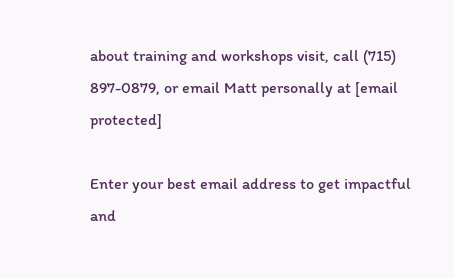about training and workshops visit, call (715) 897-0879, or email Matt personally at [email protected]

Enter your best email address to get impactful and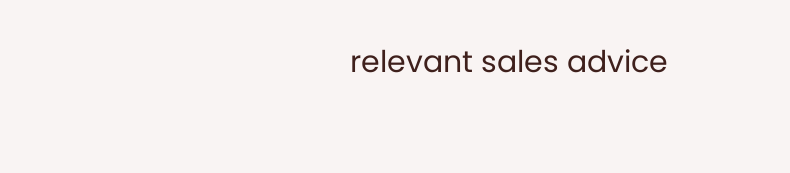relevant sales advice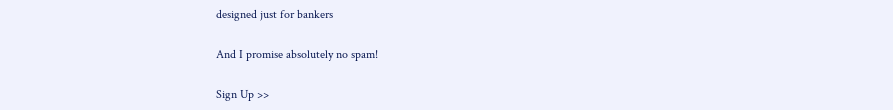designed just for bankers

And I promise absolutely no spam!

Sign Up >>